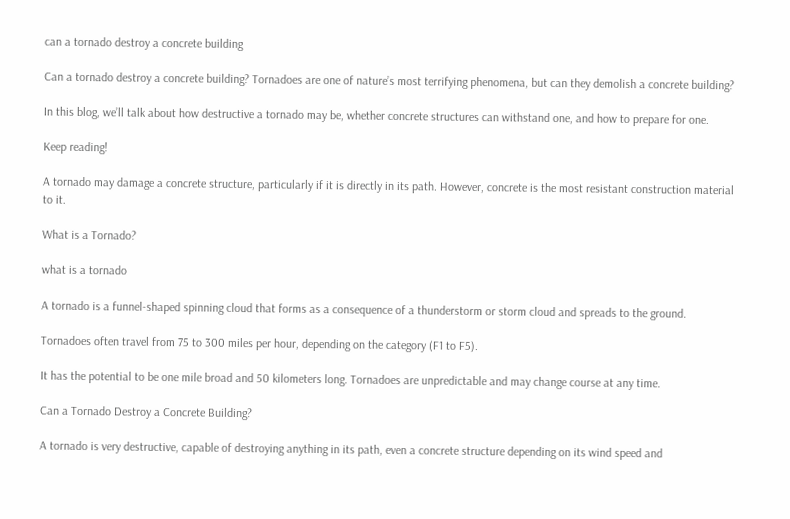can a tornado destroy a concrete building

Can a tornado destroy a concrete building? Tornadoes are one of nature’s most terrifying phenomena, but can they demolish a concrete building?

In this blog, we’ll talk about how destructive a tornado may be, whether concrete structures can withstand one, and how to prepare for one.

Keep reading!

A tornado may damage a concrete structure, particularly if it is directly in its path. However, concrete is the most resistant construction material to it.

What is a Tornado?

what is a tornado

A tornado is a funnel-shaped spinning cloud that forms as a consequence of a thunderstorm or storm cloud and spreads to the ground.

Tornadoes often travel from 75 to 300 miles per hour, depending on the category (F1 to F5).

It has the potential to be one mile broad and 50 kilometers long. Tornadoes are unpredictable and may change course at any time.

Can a Tornado Destroy a Concrete Building?

A tornado is very destructive, capable of destroying anything in its path, even a concrete structure depending on its wind speed and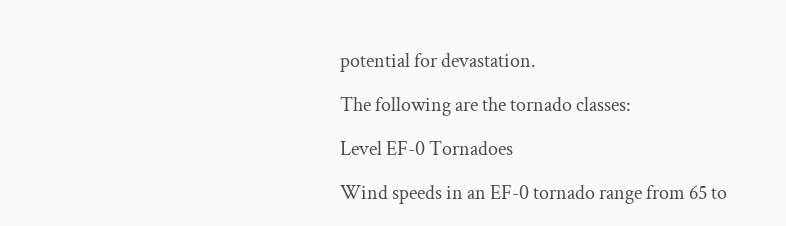potential for devastation.

The following are the tornado classes:

Level EF-0 Tornadoes

Wind speeds in an EF-0 tornado range from 65 to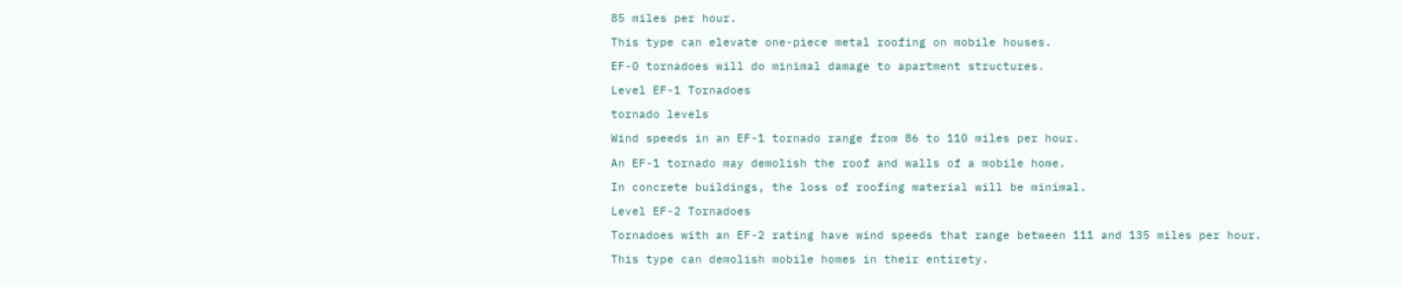85 miles per hour.

This type can elevate one-piece metal roofing on mobile houses.

EF-0 tornadoes will do minimal damage to apartment structures.

Level EF-1 Tornadoes

tornado levels

Wind speeds in an EF-1 tornado range from 86 to 110 miles per hour.

An EF-1 tornado may demolish the roof and walls of a mobile home.

In concrete buildings, the loss of roofing material will be minimal.

Level EF-2 Tornadoes

Tornadoes with an EF-2 rating have wind speeds that range between 111 and 135 miles per hour.

This type can demolish mobile homes in their entirety.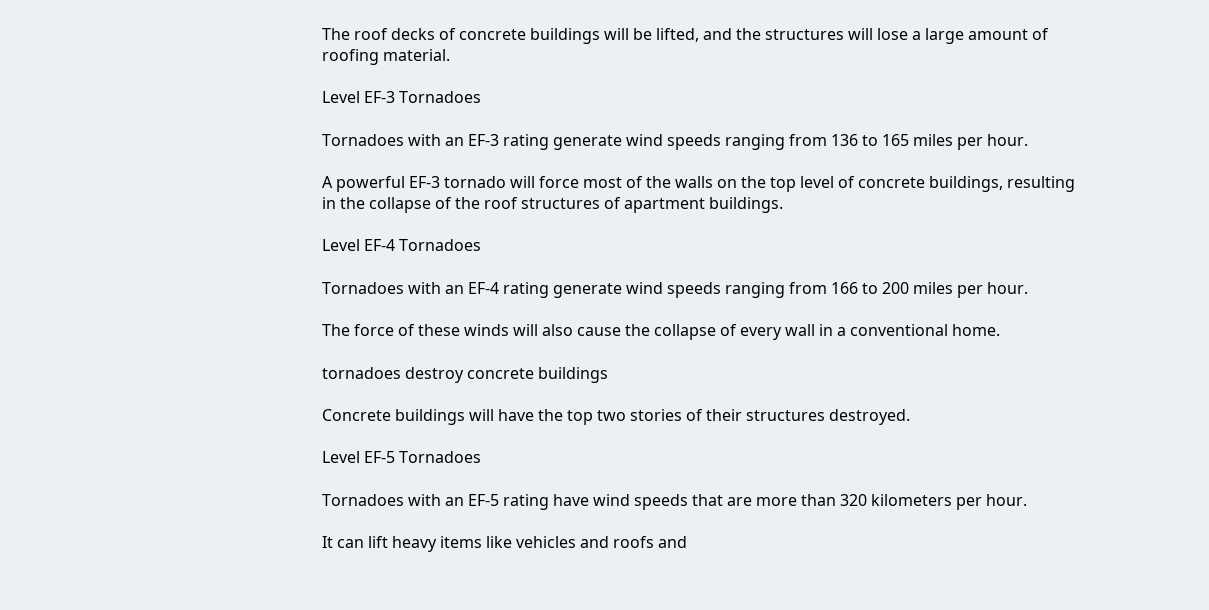The roof decks of concrete buildings will be lifted, and the structures will lose a large amount of roofing material.

Level EF-3 Tornadoes

Tornadoes with an EF-3 rating generate wind speeds ranging from 136 to 165 miles per hour.

A powerful EF-3 tornado will force most of the walls on the top level of concrete buildings, resulting in the collapse of the roof structures of apartment buildings.

Level EF-4 Tornadoes

Tornadoes with an EF-4 rating generate wind speeds ranging from 166 to 200 miles per hour.

The force of these winds will also cause the collapse of every wall in a conventional home.

tornadoes destroy concrete buildings

Concrete buildings will have the top two stories of their structures destroyed.

Level EF-5 Tornadoes

Tornadoes with an EF-5 rating have wind speeds that are more than 320 kilometers per hour.

It can lift heavy items like vehicles and roofs and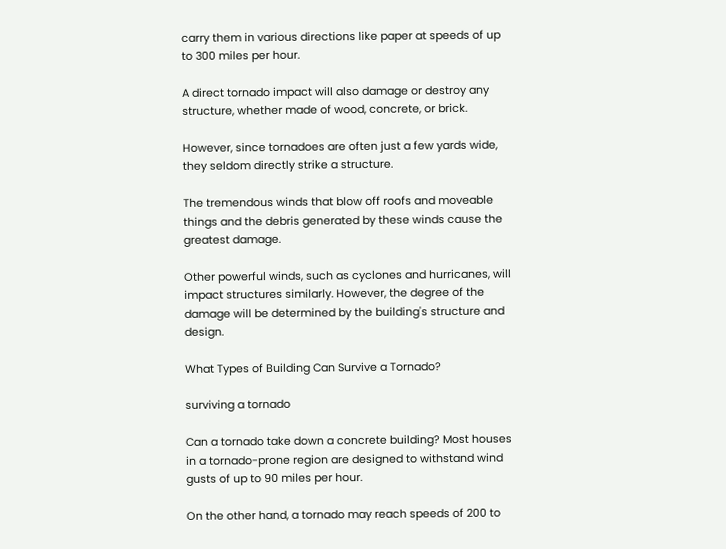carry them in various directions like paper at speeds of up to 300 miles per hour.

A direct tornado impact will also damage or destroy any structure, whether made of wood, concrete, or brick.

However, since tornadoes are often just a few yards wide, they seldom directly strike a structure.

The tremendous winds that blow off roofs and moveable things and the debris generated by these winds cause the greatest damage.

Other powerful winds, such as cyclones and hurricanes, will impact structures similarly. However, the degree of the damage will be determined by the building's structure and design.

What Types of Building Can Survive a Tornado?

surviving a tornado

Can a tornado take down a concrete building? Most houses in a tornado-prone region are designed to withstand wind gusts of up to 90 miles per hour.

On the other hand, a tornado may reach speeds of 200 to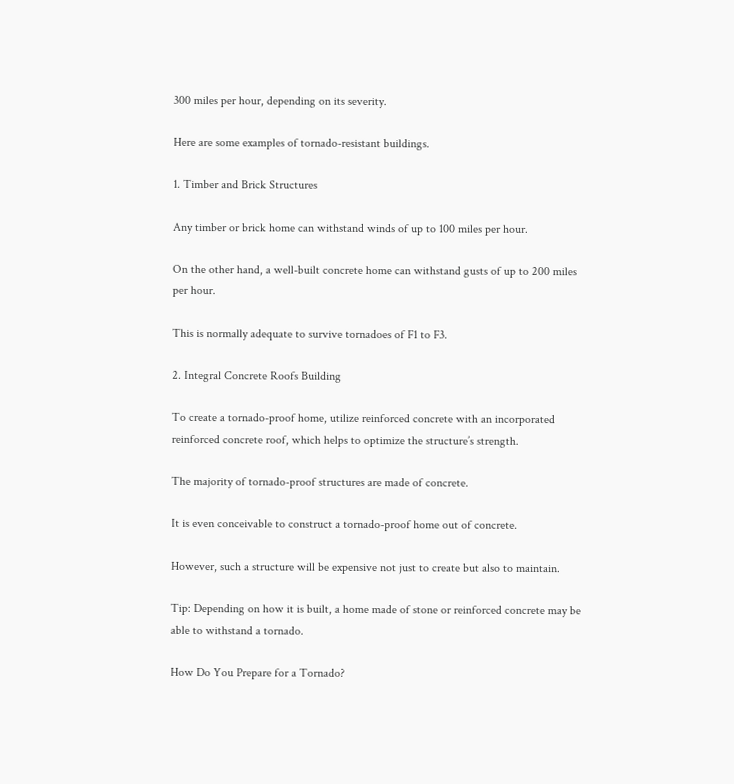300 miles per hour, depending on its severity.

Here are some examples of tornado-resistant buildings.

1. Timber and Brick Structures

Any timber or brick home can withstand winds of up to 100 miles per hour.

On the other hand, a well-built concrete home can withstand gusts of up to 200 miles per hour.

This is normally adequate to survive tornadoes of F1 to F3.

2. Integral Concrete Roofs Building

To create a tornado-proof home, utilize reinforced concrete with an incorporated reinforced concrete roof, which helps to optimize the structure’s strength.

The majority of tornado-proof structures are made of concrete.

It is even conceivable to construct a tornado-proof home out of concrete.

However, such a structure will be expensive not just to create but also to maintain.

Tip: Depending on how it is built, a home made of stone or reinforced concrete may be able to withstand a tornado.

How Do You Prepare for a Tornado?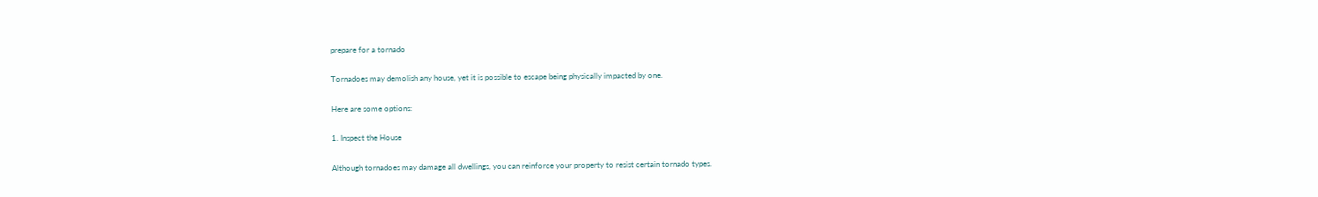prepare for a tornado

Tornadoes may demolish any house, yet it is possible to escape being physically impacted by one.

Here are some options:

1. Inspect the House

Although tornadoes may damage all dwellings, you can reinforce your property to resist certain tornado types.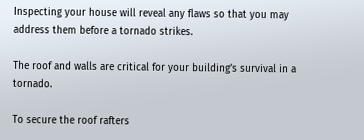Inspecting your house will reveal any flaws so that you may address them before a tornado strikes.

The roof and walls are critical for your building’s survival in a tornado.

To secure the roof rafters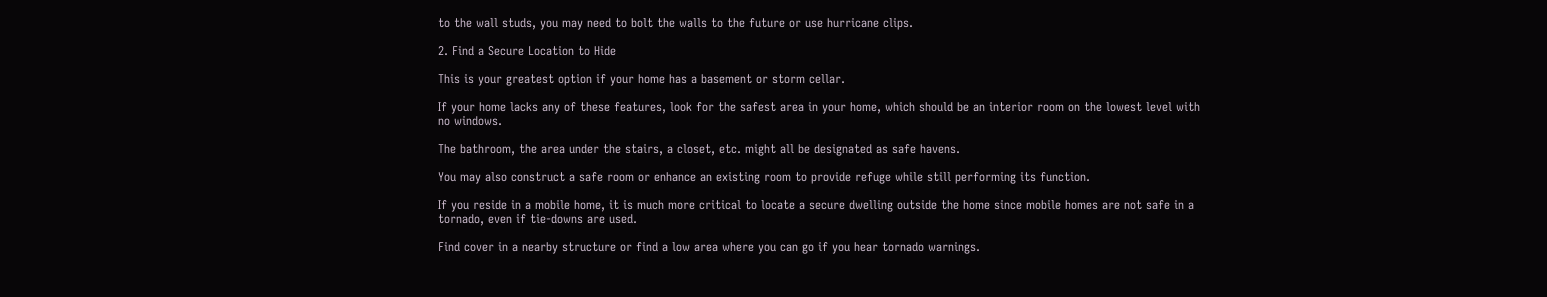to the wall studs, you may need to bolt the walls to the future or use hurricane clips.

2. Find a Secure Location to Hide

This is your greatest option if your home has a basement or storm cellar.

If your home lacks any of these features, look for the safest area in your home, which should be an interior room on the lowest level with no windows.

The bathroom, the area under the stairs, a closet, etc. might all be designated as safe havens.

You may also construct a safe room or enhance an existing room to provide refuge while still performing its function.

If you reside in a mobile home, it is much more critical to locate a secure dwelling outside the home since mobile homes are not safe in a tornado, even if tie-downs are used.

Find cover in a nearby structure or find a low area where you can go if you hear tornado warnings.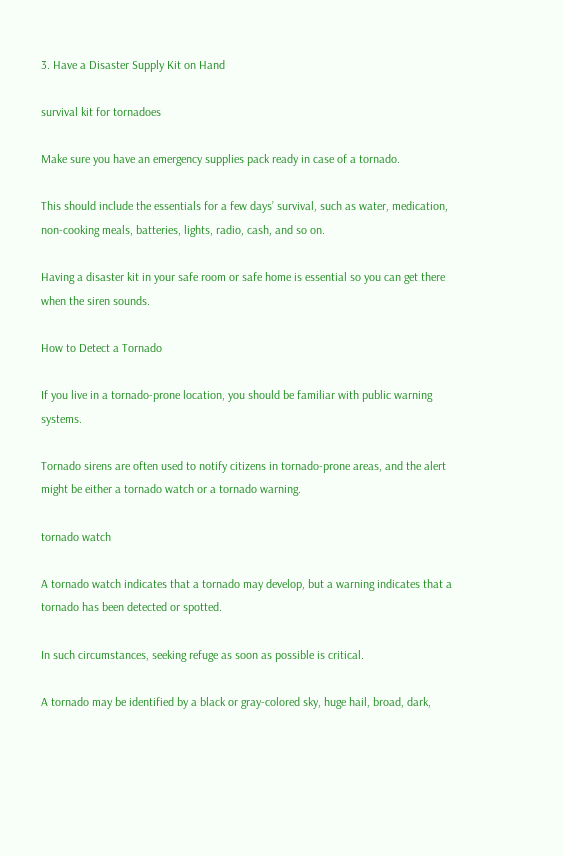3. Have a Disaster Supply Kit on Hand

survival kit for tornadoes

Make sure you have an emergency supplies pack ready in case of a tornado.

This should include the essentials for a few days’ survival, such as water, medication, non-cooking meals, batteries, lights, radio, cash, and so on.

Having a disaster kit in your safe room or safe home is essential so you can get there when the siren sounds.

How to Detect a Tornado

If you live in a tornado-prone location, you should be familiar with public warning systems.

Tornado sirens are often used to notify citizens in tornado-prone areas, and the alert might be either a tornado watch or a tornado warning.

tornado watch

A tornado watch indicates that a tornado may develop, but a warning indicates that a tornado has been detected or spotted.

In such circumstances, seeking refuge as soon as possible is critical.

A tornado may be identified by a black or gray-colored sky, huge hail, broad, dark,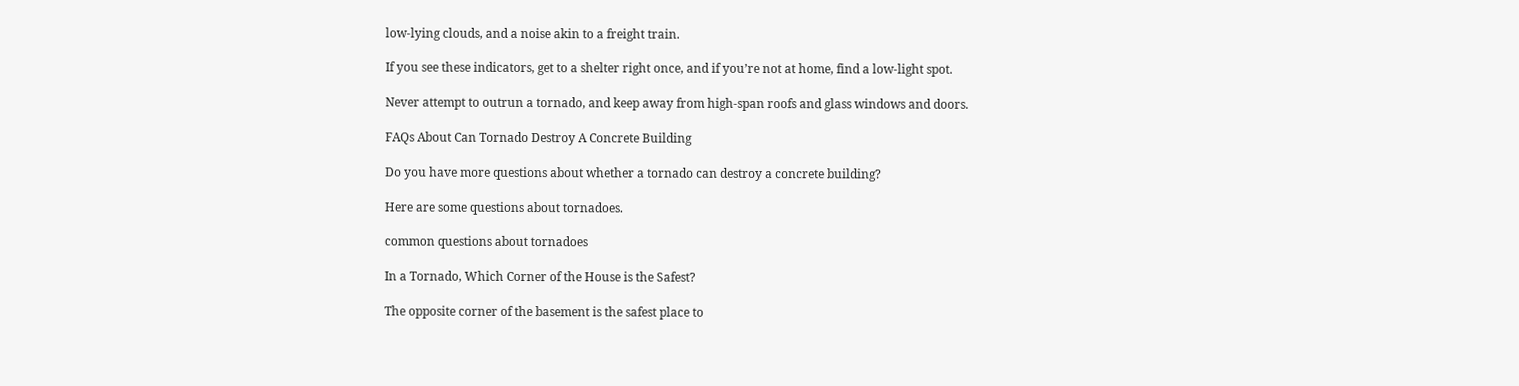low-lying clouds, and a noise akin to a freight train.

If you see these indicators, get to a shelter right once, and if you’re not at home, find a low-light spot.

Never attempt to outrun a tornado, and keep away from high-span roofs and glass windows and doors.

FAQs About Can Tornado Destroy A Concrete Building

Do you have more questions about whether a tornado can destroy a concrete building?

Here are some questions about tornadoes.

common questions about tornadoes

In a Tornado, Which Corner of the House is the Safest?

The opposite corner of the basement is the safest place to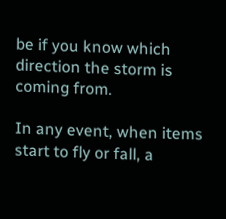be if you know which direction the storm is coming from.

In any event, when items start to fly or fall, a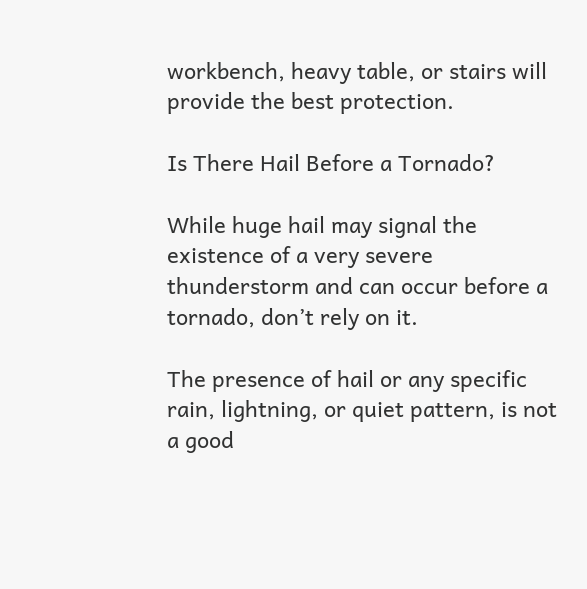workbench, heavy table, or stairs will provide the best protection.

Is There Hail Before a Tornado?

While huge hail may signal the existence of a very severe thunderstorm and can occur before a tornado, don’t rely on it.

The presence of hail or any specific rain, lightning, or quiet pattern, is not a good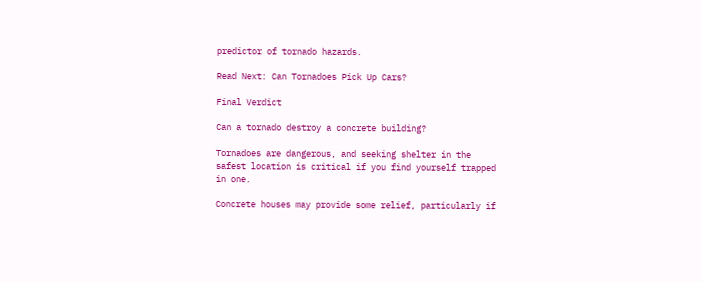predictor of tornado hazards.

Read Next: Can Tornadoes Pick Up Cars?

Final Verdict

Can a tornado destroy a concrete building?

Tornadoes are dangerous, and seeking shelter in the safest location is critical if you find yourself trapped in one.

Concrete houses may provide some relief, particularly if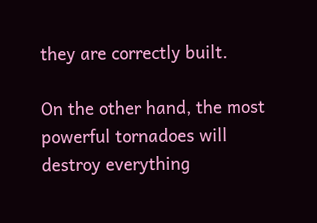they are correctly built.

On the other hand, the most powerful tornadoes will destroy everything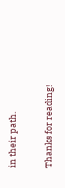in their path.

Thanks for reading!